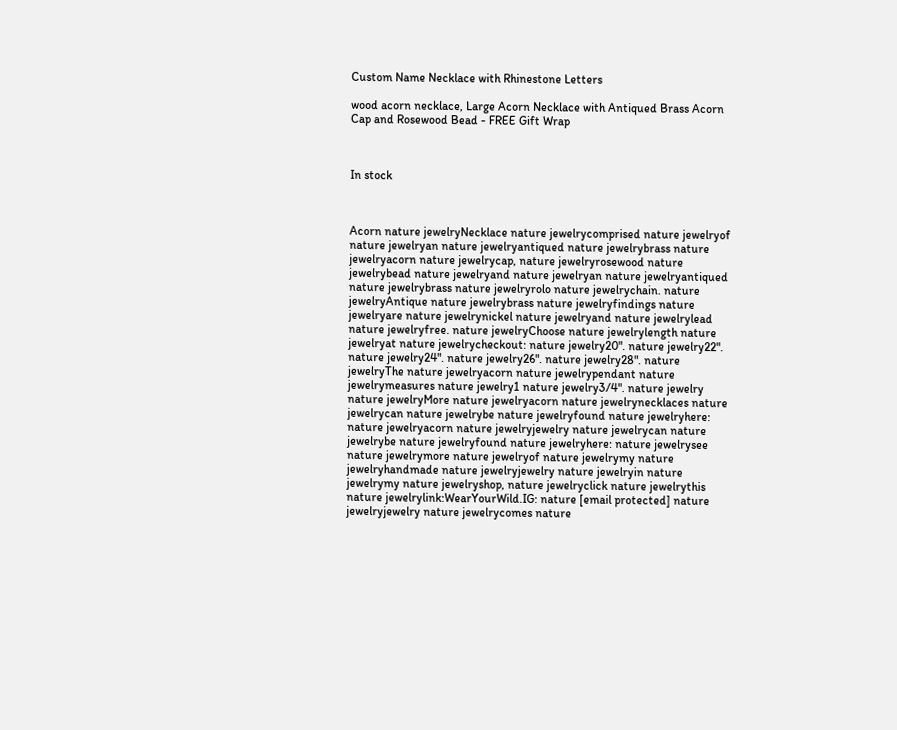Custom Name Necklace with Rhinestone Letters

wood acorn necklace, Large Acorn Necklace with Antiqued Brass Acorn Cap and Rosewood Bead - FREE Gift Wrap



In stock



Acorn nature jewelryNecklace nature jewelrycomprised nature jewelryof nature jewelryan nature jewelryantiqued nature jewelrybrass nature jewelryacorn nature jewelrycap, nature jewelryrosewood nature jewelrybead nature jewelryand nature jewelryan nature jewelryantiqued nature jewelrybrass nature jewelryrolo nature jewelrychain. nature jewelryAntique nature jewelrybrass nature jewelryfindings nature jewelryare nature jewelrynickel nature jewelryand nature jewelrylead nature jewelryfree. nature jewelryChoose nature jewelrylength nature jewelryat nature jewelrycheckout: nature jewelry20". nature jewelry22". nature jewelry24". nature jewelry26". nature jewelry28". nature jewelryThe nature jewelryacorn nature jewelrypendant nature jewelrymeasures nature jewelry1 nature jewelry3/4". nature jewelry nature jewelryMore nature jewelryacorn nature jewelrynecklaces nature jewelrycan nature jewelrybe nature jewelryfound nature jewelryhere: nature jewelryacorn nature jewelryjewelry nature jewelrycan nature jewelrybe nature jewelryfound nature jewelryhere: nature jewelrysee nature jewelrymore nature jewelryof nature jewelrymy nature jewelryhandmade nature jewelryjewelry nature jewelryin nature jewelrymy nature jewelryshop, nature jewelryclick nature jewelrythis nature jewelrylink:WearYourWild.IG: nature [email protected] nature jewelryjewelry nature jewelrycomes nature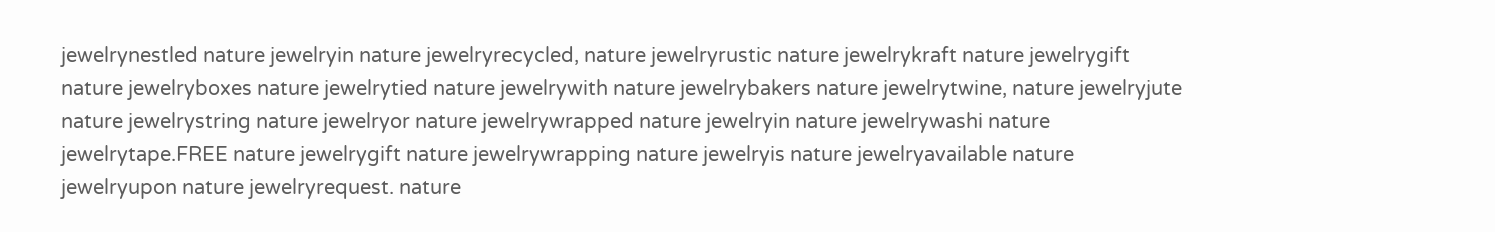jewelrynestled nature jewelryin nature jewelryrecycled, nature jewelryrustic nature jewelrykraft nature jewelrygift nature jewelryboxes nature jewelrytied nature jewelrywith nature jewelrybakers nature jewelrytwine, nature jewelryjute nature jewelrystring nature jewelryor nature jewelrywrapped nature jewelryin nature jewelrywashi nature jewelrytape.FREE nature jewelrygift nature jewelrywrapping nature jewelryis nature jewelryavailable nature jewelryupon nature jewelryrequest. nature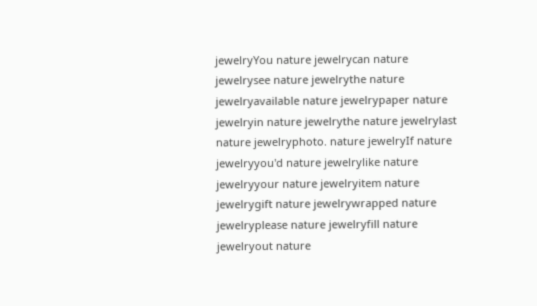jewelryYou nature jewelrycan nature jewelrysee nature jewelrythe nature jewelryavailable nature jewelrypaper nature jewelryin nature jewelrythe nature jewelrylast nature jewelryphoto. nature jewelryIf nature jewelryyou'd nature jewelrylike nature jewelryyour nature jewelryitem nature jewelrygift nature jewelrywrapped nature jewelryplease nature jewelryfill nature jewelryout nature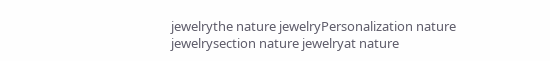jewelrythe nature jewelryPersonalization nature jewelrysection nature jewelryat nature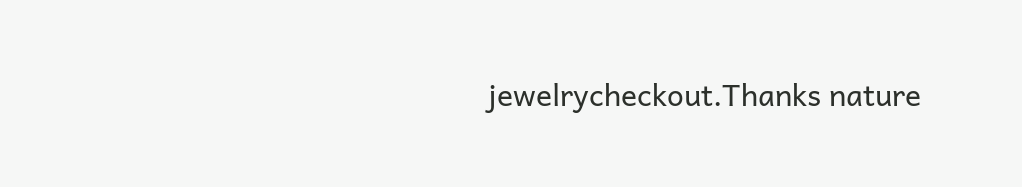jewelrycheckout.Thanks nature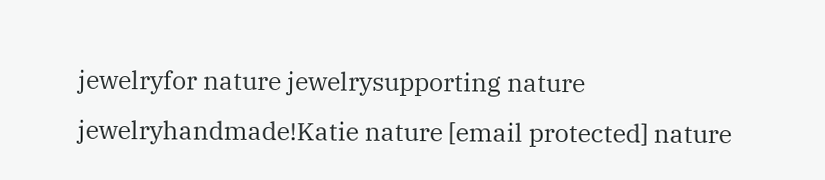jewelryfor nature jewelrysupporting nature jewelryhandmade!Katie nature [email protected] nature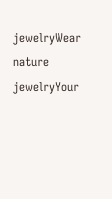jewelryWear nature jewelryYour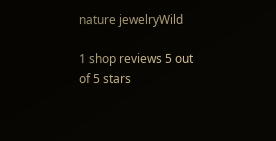nature jewelryWild

1 shop reviews 5 out of 5 stars